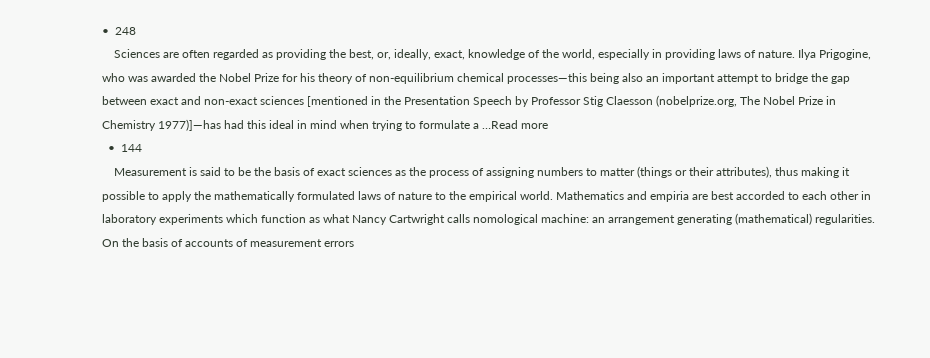•  248
    Sciences are often regarded as providing the best, or, ideally, exact, knowledge of the world, especially in providing laws of nature. Ilya Prigogine, who was awarded the Nobel Prize for his theory of non-equilibrium chemical processes—this being also an important attempt to bridge the gap between exact and non-exact sciences [mentioned in the Presentation Speech by Professor Stig Claesson (nobelprize.org, The Nobel Prize in Chemistry 1977)]—has had this ideal in mind when trying to formulate a …Read more
  •  144
    Measurement is said to be the basis of exact sciences as the process of assigning numbers to matter (things or their attributes), thus making it possible to apply the mathematically formulated laws of nature to the empirical world. Mathematics and empiria are best accorded to each other in laboratory experiments which function as what Nancy Cartwright calls nomological machine: an arrangement generating (mathematical) regularities. On the basis of accounts of measurement errors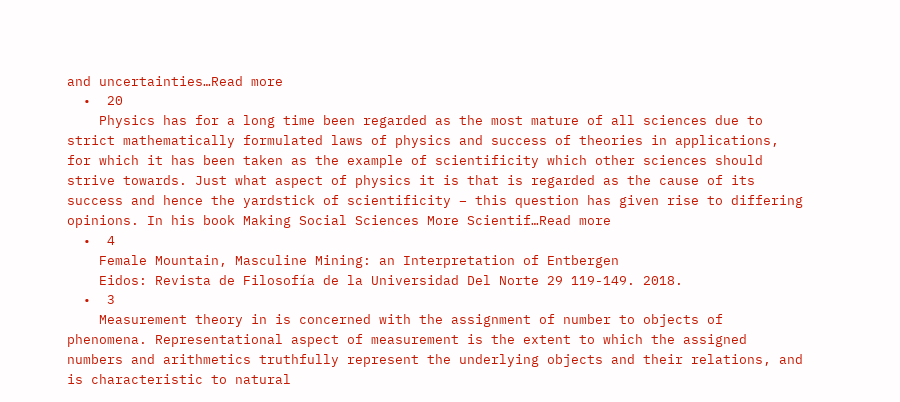and uncertainties…Read more
  •  20
    Physics has for a long time been regarded as the most mature of all sciences due to strict mathematically formulated laws of physics and success of theories in applications, for which it has been taken as the example of scientificity which other sciences should strive towards. Just what aspect of physics it is that is regarded as the cause of its success and hence the yardstick of scientificity – this question has given rise to differing opinions. In his book Making Social Sciences More Scientif…Read more
  •  4
    Female Mountain, Masculine Mining: an Interpretation of Entbergen
    Eidos: Revista de Filosofía de la Universidad Del Norte 29 119-149. 2018.
  •  3
    Measurement theory in is concerned with the assignment of number to objects of phenomena. Representational aspect of measurement is the extent to which the assigned numbers and arithmetics truthfully represent the underlying objects and their relations, and is characteristic to natural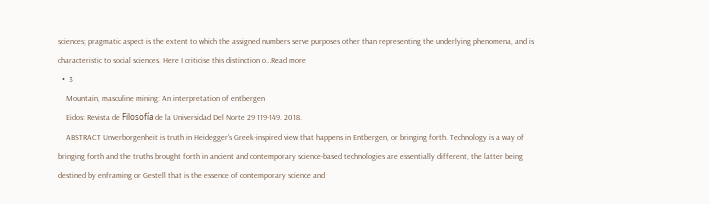sciences; pragmatic aspect is the extent to which the assigned numbers serve purposes other than representing the underlying phenomena, and is characteristic to social sciences. Here I criticise this distinction o…Read more
  •  3
    Mountain, masculine mining: An interpretation of entbergen
    Eidos: Revista de Filosofía de la Universidad Del Norte 29 119-149. 2018.
    ABSTRACT Unverborgenheit is truth in Heidegger's Greek-inspired view that happens in Entbergen, or bringing forth. Technology is a way of bringing forth and the truths brought forth in ancient and contemporary science-based technologies are essentially different, the latter being destined by enframing or Gestell that is the essence of contemporary science and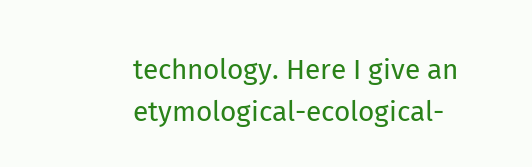technology. Here I give an etymological-ecological-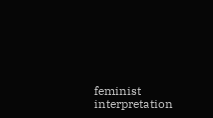feminist interpretation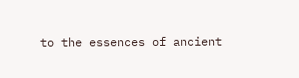to the essences of ancient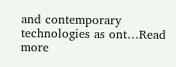and contemporary technologies as ont…Read more